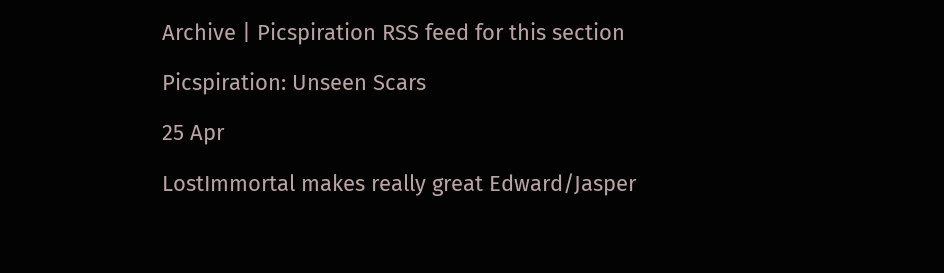Archive | Picspiration RSS feed for this section

Picspiration: Unseen Scars

25 Apr

LostImmortal makes really great Edward/Jasper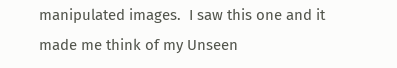manipulated images.  I saw this one and it made me think of my Unseen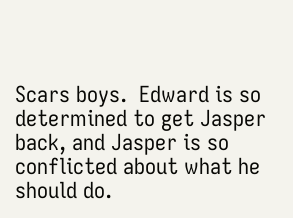Scars boys.  Edward is so determined to get Jasper back, and Jasper is so conflicted about what he should do.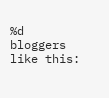%d bloggers like this: